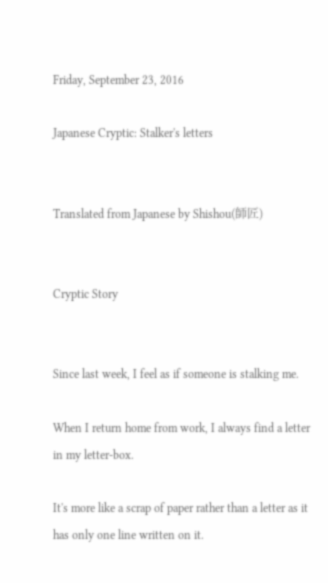Friday, September 23, 2016

Japanese Cryptic: Stalker's letters


Translated from Japanese by Shishou(師匠)


Cryptic Story


Since last week, I feel as if someone is stalking me.

When I return home from work, I always find a letter in my letter-box.

It's more like a scrap of paper rather than a letter as it has only one line written on it.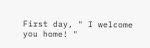First day, " I welcome you home! "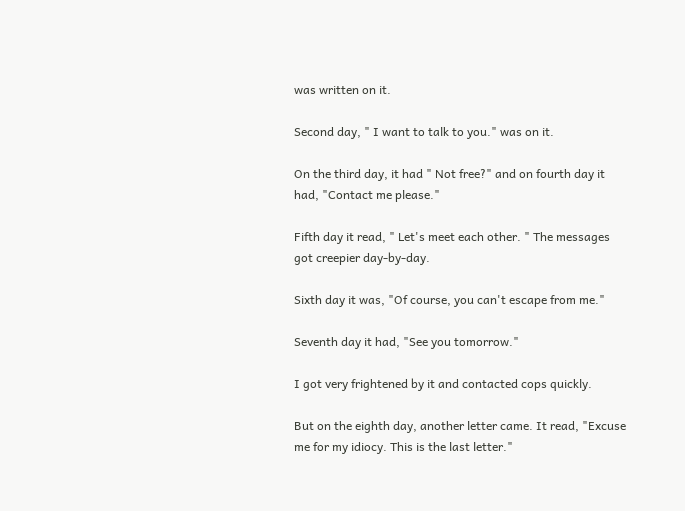was written on it.

Second day, " I want to talk to you." was on it.

On the third day, it had " Not free?" and on fourth day it had, "Contact me please."

Fifth day it read, " Let's meet each other. " The messages got creepier day-by-day.

Sixth day it was, "Of course, you can't escape from me."

Seventh day it had, "See you tomorrow."

I got very frightened by it and contacted cops quickly.

But on the eighth day, another letter came. It read, "Excuse me for my idiocy. This is the last letter."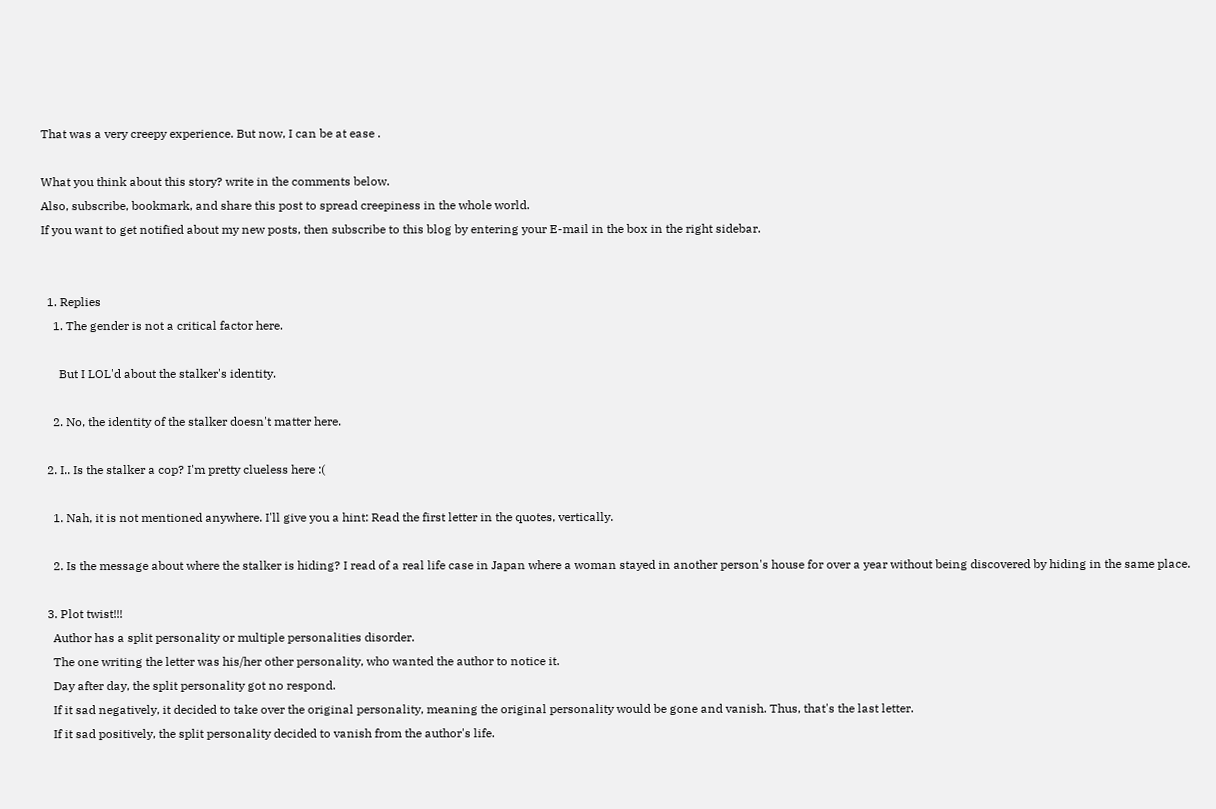That was a very creepy experience. But now, I can be at ease .

What you think about this story? write in the comments below.
Also, subscribe, bookmark, and share this post to spread creepiness in the whole world.
If you want to get notified about my new posts, then subscribe to this blog by entering your E-mail in the box in the right sidebar.


  1. Replies
    1. The gender is not a critical factor here.

      But I LOL'd about the stalker's identity.

    2. No, the identity of the stalker doesn't matter here.

  2. I.. Is the stalker a cop? I'm pretty clueless here :(

    1. Nah, it is not mentioned anywhere. I'll give you a hint: Read the first letter in the quotes, vertically.

    2. Is the message about where the stalker is hiding? I read of a real life case in Japan where a woman stayed in another person's house for over a year without being discovered by hiding in the same place.

  3. Plot twist!!!
    Author has a split personality or multiple personalities disorder.
    The one writing the letter was his/her other personality, who wanted the author to notice it.
    Day after day, the split personality got no respond.
    If it sad negatively, it decided to take over the original personality, meaning the original personality would be gone and vanish. Thus, that's the last letter.
    If it sad positively, the split personality decided to vanish from the author's life.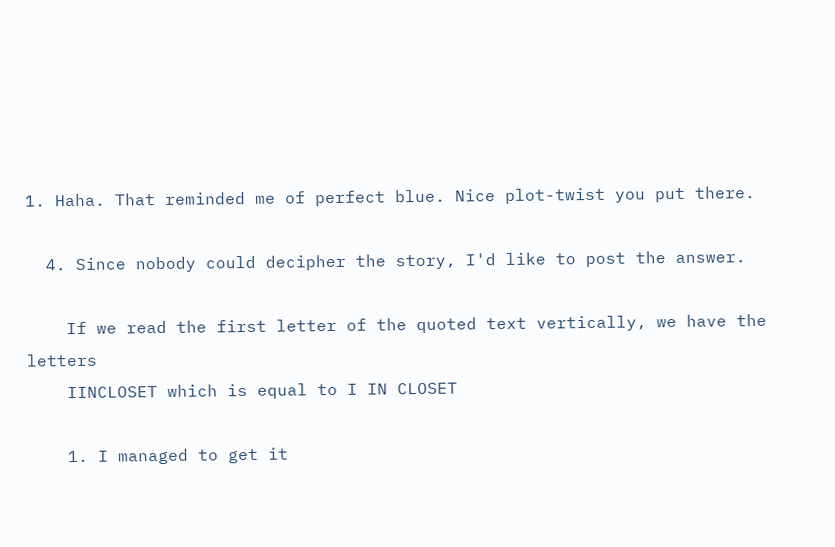1. Haha. That reminded me of perfect blue. Nice plot-twist you put there.

  4. Since nobody could decipher the story, I'd like to post the answer.

    If we read the first letter of the quoted text vertically, we have the letters
    IINCLOSET which is equal to I IN CLOSET

    1. I managed to get it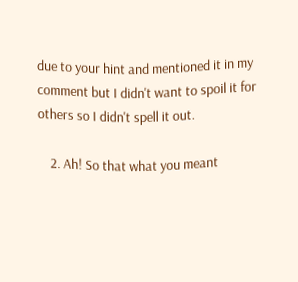due to your hint and mentioned it in my comment but I didn't want to spoil it for others so I didn't spell it out.

    2. Ah! So that what you meant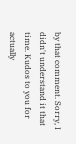by that comment. Sorry, I didn't understand it that time. Kudos to you for actually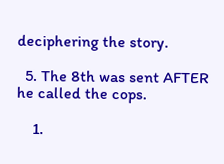deciphering the story.

  5. The 8th was sent AFTER he called the cops.

    1.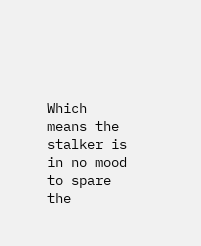Which means the stalker is in no mood to spare the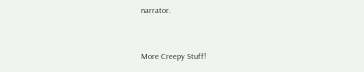narrator.


More Creepy Stuff!